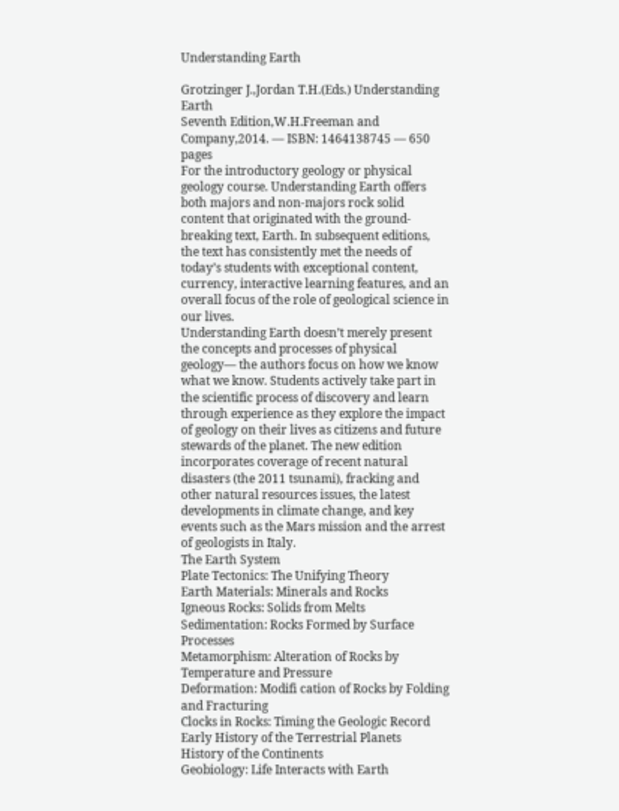Understanding Earth

Grotzinger J.,Jordan T.H.(Eds.) Understanding Earth
Seventh Edition,W.H.Freeman and Company,2014. — ISBN: 1464138745 — 650 pages
For the introductory geology or physical geology course. Understanding Earth offers both majors and non-majors rock solid content that originated with the ground-breaking text, Earth. In subsequent editions, the text has consistently met the needs of today’s students with exceptional content, currency, interactive learning features, and an overall focus of the role of geological science in our lives.
Understanding Earth doesn’t merely present the concepts and processes of physical geology— the authors focus on how we know what we know. Students actively take part in the scientific process of discovery and learn through experience as they explore the impact of geology on their lives as citizens and future stewards of the planet. The new edition incorporates coverage of recent natural disasters (the 2011 tsunami), fracking and other natural resources issues, the latest developments in climate change, and key events such as the Mars mission and the arrest of geologists in Italy.
The Earth System
Plate Tectonics: The Unifying Theory
Earth Materials: Minerals and Rocks
Igneous Rocks: Solids from Melts
Sedimentation: Rocks Formed by Surface Processes
Metamorphism: Alteration of Rocks by Temperature and Pressure
Deformation: Modifi cation of Rocks by Folding and Fracturing
Clocks in Rocks: Timing the Geologic Record
Early History of the Terrestrial Planets
History of the Continents
Geobiology: Life Interacts with Earth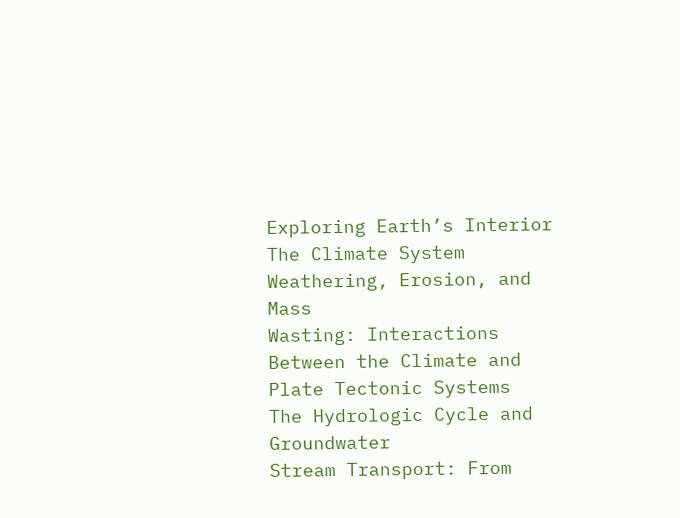Exploring Earth’s Interior
The Climate System
Weathering, Erosion, and Mass
Wasting: Interactions Between the Climate and Plate Tectonic Systems
The Hydrologic Cycle and Groundwater
Stream Transport: From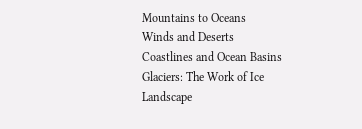Mountains to Oceans
Winds and Deserts
Coastlines and Ocean Basins
Glaciers: The Work of Ice
Landscape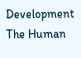Development
The Human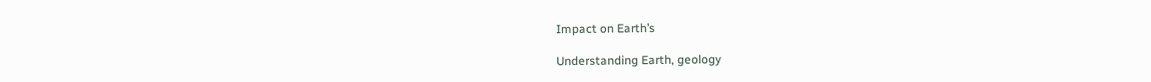Impact on Earth’s

Understanding Earth, geology